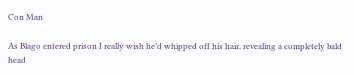Con Man

As Blago entered prison I really wish he’d whipped off his hair, revealing a completely bald head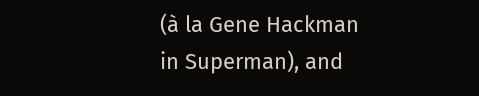(à la Gene Hackman in Superman), and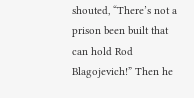shouted, “There’s not a prison been built that can hold Rod Blagojevich!” Then he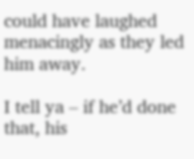could have laughed menacingly as they led him away.

I tell ya – if he’d done that, his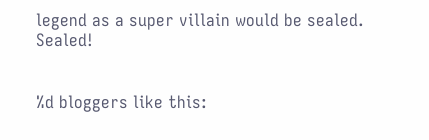legend as a super villain would be sealed. Sealed!


%d bloggers like this: